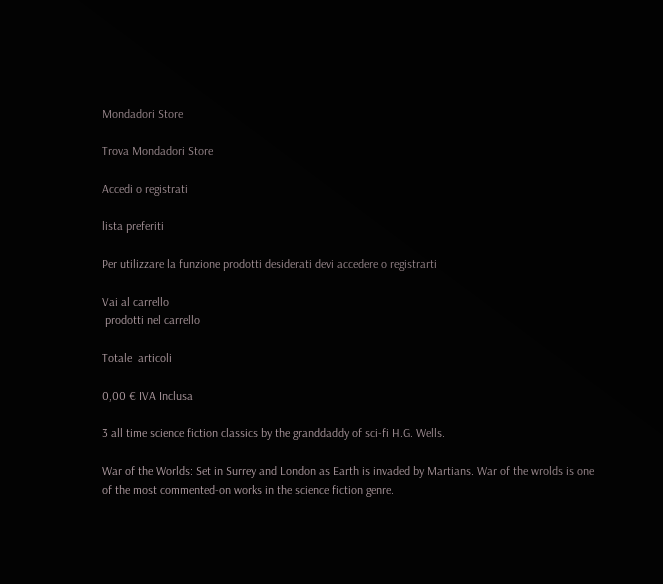Mondadori Store

Trova Mondadori Store

Accedi o registrati

lista preferiti

Per utilizzare la funzione prodotti desiderati devi accedere o registrarti

Vai al carrello
 prodotti nel carrello

Totale  articoli

0,00 € IVA Inclusa

3 all time science fiction classics by the granddaddy of sci-fi H.G. Wells.

War of the Worlds: Set in Surrey and London as Earth is invaded by Martians. War of the wrolds is one of the most commented-on works in the science fiction genre.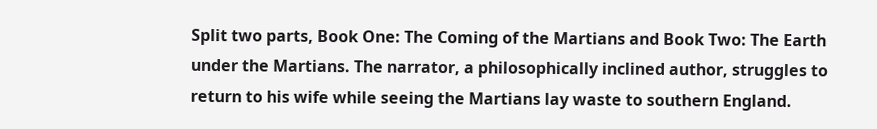Split two parts, Book One: The Coming of the Martians and Book Two: The Earth under the Martians. The narrator, a philosophically inclined author, struggles to return to his wife while seeing the Martians lay waste to southern England.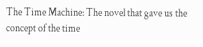The Time Machine: The novel that gave us the concept of the time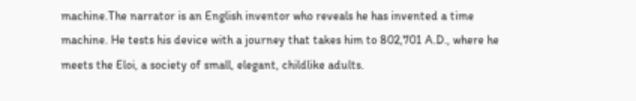machine.The narrator is an English inventor who reveals he has invented a time machine. He tests his device with a journey that takes him to 802,701 A.D., where he meets the Eloi, a society of small, elegant, childlike adults.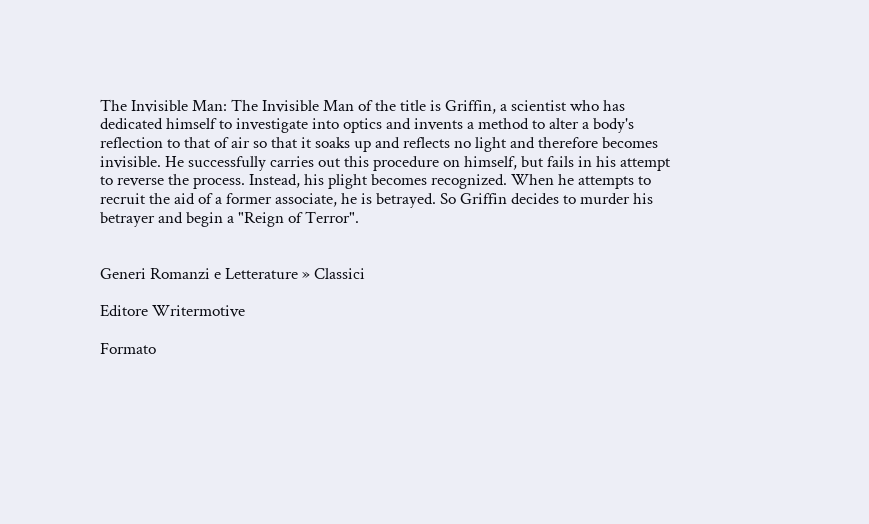The Invisible Man: The Invisible Man of the title is Griffin, a scientist who has dedicated himself to investigate into optics and invents a method to alter a body's reflection to that of air so that it soaks up and reflects no light and therefore becomes invisible. He successfully carries out this procedure on himself, but fails in his attempt to reverse the process. Instead, his plight becomes recognized. When he attempts to recruit the aid of a former associate, he is betrayed. So Griffin decides to murder his betrayer and begin a "Reign of Terror".


Generi Romanzi e Letterature » Classici

Editore Writermotive

Formato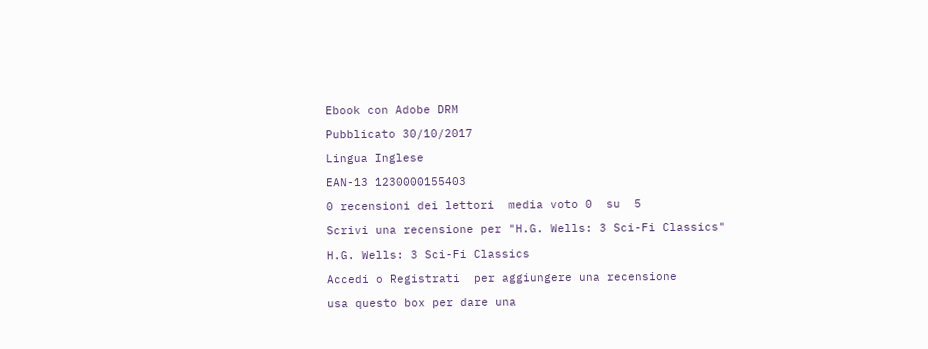Ebook con Adobe DRM

Pubblicato 30/10/2017

Lingua Inglese

EAN-13 1230000155403

0 recensioni dei lettori  media voto 0  su  5

Scrivi una recensione per "H.G. Wells: 3 Sci-Fi Classics"

H.G. Wells: 3 Sci-Fi Classics

Accedi o Registrati  per aggiungere una recensione

usa questo box per dare una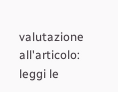valutazione all'articolo: leggi le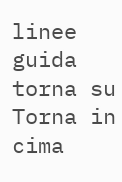linee guida
torna su Torna in cima